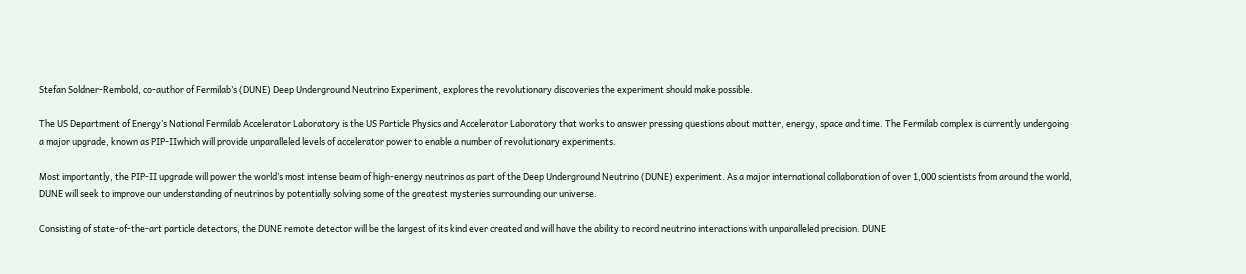Stefan Soldner-Rembold, co-author of Fermilab’s (DUNE) Deep Underground Neutrino Experiment, explores the revolutionary discoveries the experiment should make possible.

The US Department of Energy’s National Fermilab Accelerator Laboratory is the US Particle Physics and Accelerator Laboratory that works to answer pressing questions about matter, energy, space and time. The Fermilab complex is currently undergoing a major upgrade, known as PIP-IIwhich will provide unparalleled levels of accelerator power to enable a number of revolutionary experiments.

Most importantly, the PIP-II upgrade will power the world’s most intense beam of high-energy neutrinos as part of the Deep Underground Neutrino (DUNE) experiment. As a major international collaboration of over 1,000 scientists from around the world, DUNE will seek to improve our understanding of neutrinos by potentially solving some of the greatest mysteries surrounding our universe.

Consisting of state-of-the-art particle detectors, the DUNE remote detector will be the largest of its kind ever created and will have the ability to record neutrino interactions with unparalleled precision. DUNE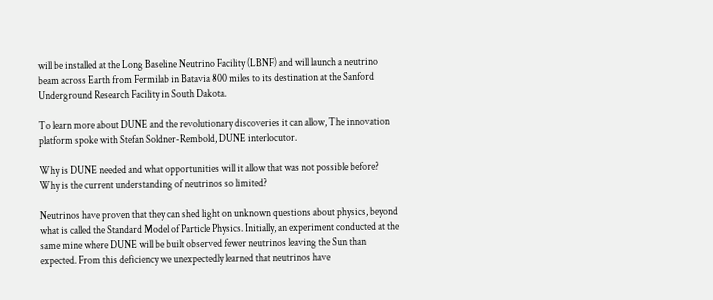will be installed at the Long Baseline Neutrino Facility (LBNF) and will launch a neutrino beam across Earth from Fermilab in Batavia 800 miles to its destination at the Sanford Underground Research Facility in South Dakota.

To learn more about DUNE and the revolutionary discoveries it can allow, The innovation platform spoke with Stefan Soldner-Rembold, DUNE interlocutor.

Why is DUNE needed and what opportunities will it allow that was not possible before? Why is the current understanding of neutrinos so limited?

Neutrinos have proven that they can shed light on unknown questions about physics, beyond what is called the Standard Model of Particle Physics. Initially, an experiment conducted at the same mine where DUNE will be built observed fewer neutrinos leaving the Sun than expected. From this deficiency we unexpectedly learned that neutrinos have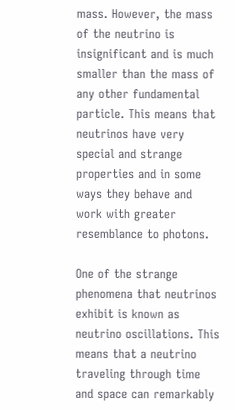mass. However, the mass of the neutrino is insignificant and is much smaller than the mass of any other fundamental particle. This means that neutrinos have very special and strange properties and in some ways they behave and work with greater resemblance to photons.

One of the strange phenomena that neutrinos exhibit is known as neutrino oscillations. This means that a neutrino traveling through time and space can remarkably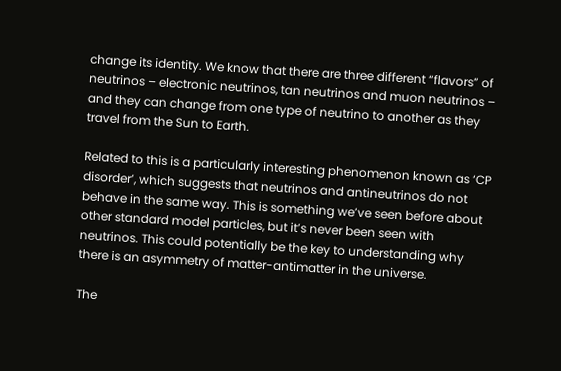change its identity. We know that there are three different “flavors” of neutrinos – electronic neutrinos, tan neutrinos and muon neutrinos – and they can change from one type of neutrino to another as they travel from the Sun to Earth.

Related to this is a particularly interesting phenomenon known as ‘CP disorder’, which suggests that neutrinos and antineutrinos do not behave in the same way. This is something we’ve seen before about other standard model particles, but it’s never been seen with neutrinos. This could potentially be the key to understanding why there is an asymmetry of matter-antimatter in the universe.

The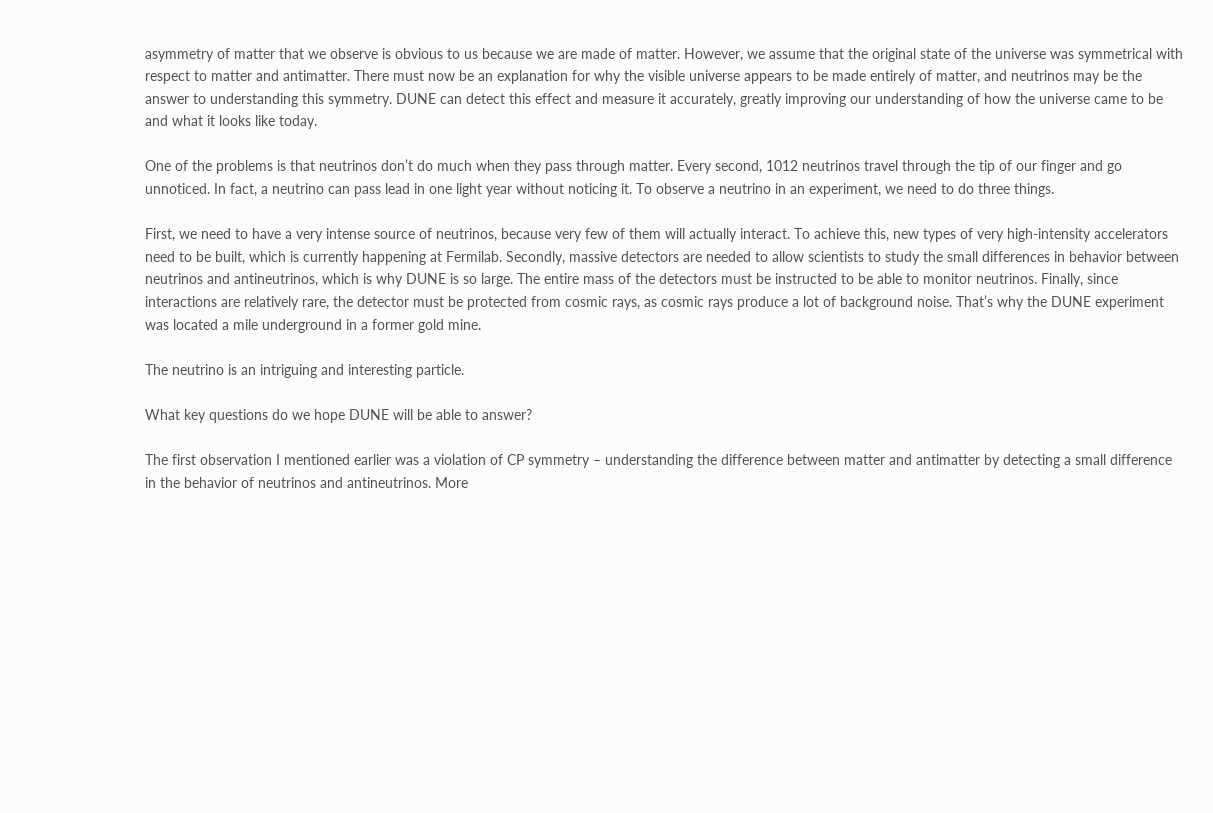asymmetry of matter that we observe is obvious to us because we are made of matter. However, we assume that the original state of the universe was symmetrical with respect to matter and antimatter. There must now be an explanation for why the visible universe appears to be made entirely of matter, and neutrinos may be the answer to understanding this symmetry. DUNE can detect this effect and measure it accurately, greatly improving our understanding of how the universe came to be and what it looks like today.

One of the problems is that neutrinos don’t do much when they pass through matter. Every second, 1012 neutrinos travel through the tip of our finger and go unnoticed. In fact, a neutrino can pass lead in one light year without noticing it. To observe a neutrino in an experiment, we need to do three things.

First, we need to have a very intense source of neutrinos, because very few of them will actually interact. To achieve this, new types of very high-intensity accelerators need to be built, which is currently happening at Fermilab. Secondly, massive detectors are needed to allow scientists to study the small differences in behavior between neutrinos and antineutrinos, which is why DUNE is so large. The entire mass of the detectors must be instructed to be able to monitor neutrinos. Finally, since interactions are relatively rare, the detector must be protected from cosmic rays, as cosmic rays produce a lot of background noise. That’s why the DUNE experiment was located a mile underground in a former gold mine.

The neutrino is an intriguing and interesting particle.

What key questions do we hope DUNE will be able to answer?

The first observation I mentioned earlier was a violation of CP symmetry – understanding the difference between matter and antimatter by detecting a small difference in the behavior of neutrinos and antineutrinos. More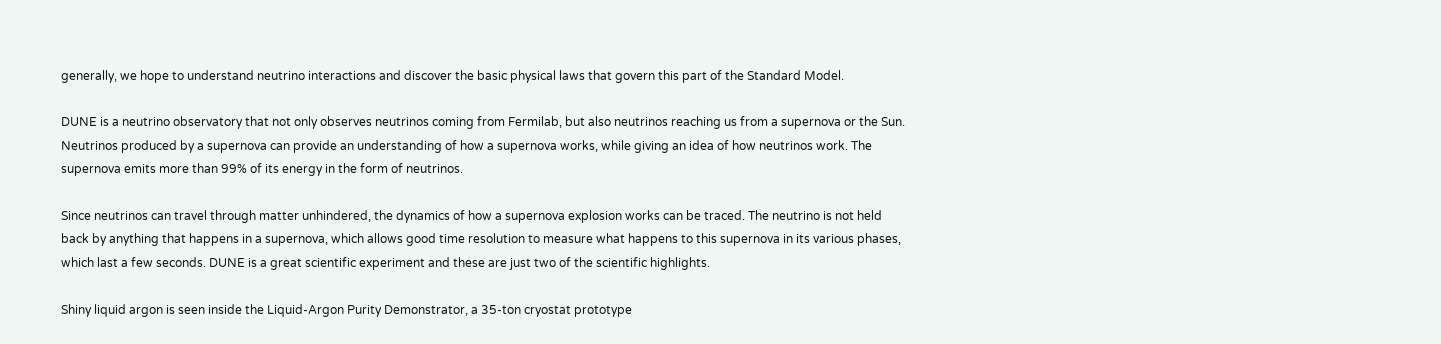generally, we hope to understand neutrino interactions and discover the basic physical laws that govern this part of the Standard Model.

DUNE is a neutrino observatory that not only observes neutrinos coming from Fermilab, but also neutrinos reaching us from a supernova or the Sun. Neutrinos produced by a supernova can provide an understanding of how a supernova works, while giving an idea of how neutrinos work. The supernova emits more than 99% of its energy in the form of neutrinos.

Since neutrinos can travel through matter unhindered, the dynamics of how a supernova explosion works can be traced. The neutrino is not held back by anything that happens in a supernova, which allows good time resolution to measure what happens to this supernova in its various phases, which last a few seconds. DUNE is a great scientific experiment and these are just two of the scientific highlights.

Shiny liquid argon is seen inside the Liquid-Argon Purity Demonstrator, a 35-ton cryostat prototype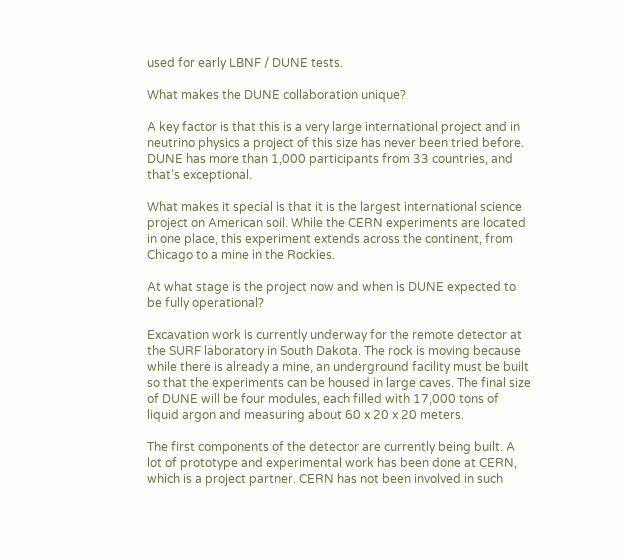used for early LBNF / DUNE tests.

What makes the DUNE collaboration unique?

A key factor is that this is a very large international project and in neutrino physics a project of this size has never been tried before. DUNE has more than 1,000 participants from 33 countries, and that’s exceptional.

What makes it special is that it is the largest international science project on American soil. While the CERN experiments are located in one place, this experiment extends across the continent, from Chicago to a mine in the Rockies.

At what stage is the project now and when is DUNE expected to be fully operational?

Excavation work is currently underway for the remote detector at the SURF laboratory in South Dakota. The rock is moving because while there is already a mine, an underground facility must be built so that the experiments can be housed in large caves. The final size of DUNE will be four modules, each filled with 17,000 tons of liquid argon and measuring about 60 x 20 x 20 meters.

The first components of the detector are currently being built. A lot of prototype and experimental work has been done at CERN, which is a project partner. CERN has not been involved in such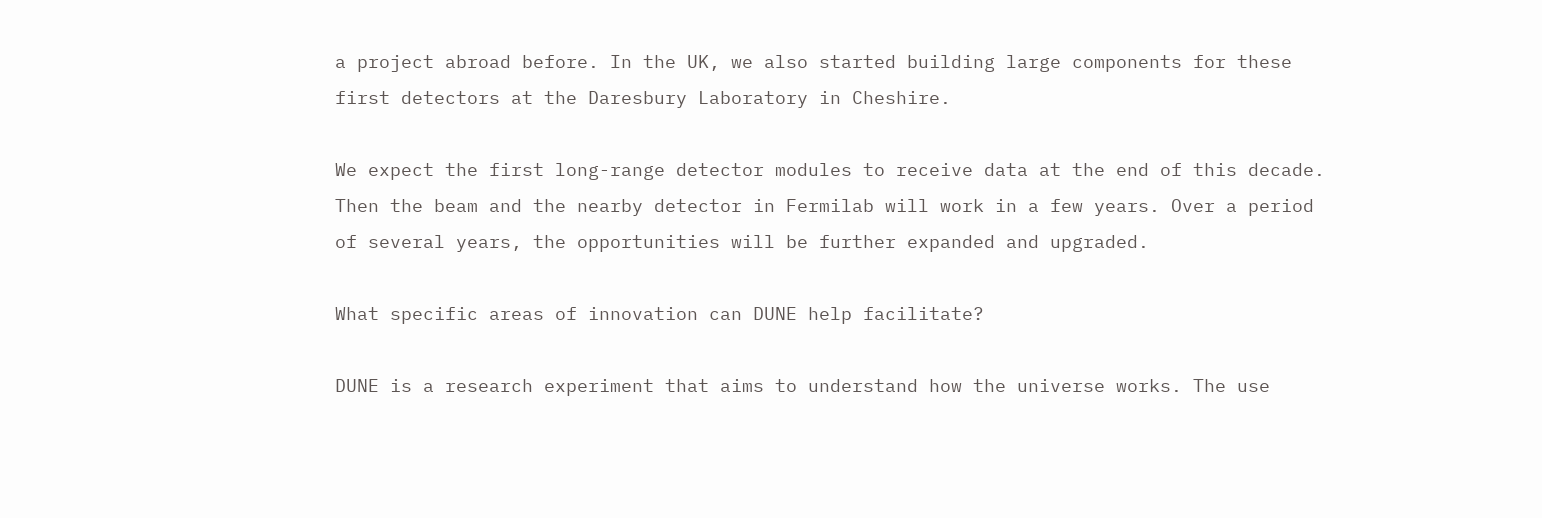a project abroad before. In the UK, we also started building large components for these first detectors at the Daresbury Laboratory in Cheshire.

We expect the first long-range detector modules to receive data at the end of this decade. Then the beam and the nearby detector in Fermilab will work in a few years. Over a period of several years, the opportunities will be further expanded and upgraded.

What specific areas of innovation can DUNE help facilitate?

DUNE is a research experiment that aims to understand how the universe works. The use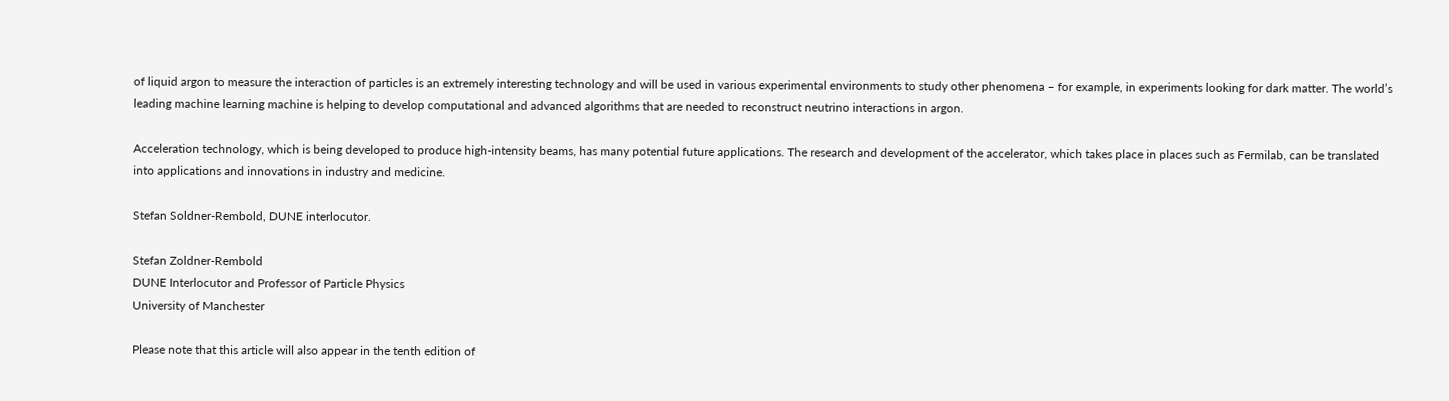of liquid argon to measure the interaction of particles is an extremely interesting technology and will be used in various experimental environments to study other phenomena – for example, in experiments looking for dark matter. The world’s leading machine learning machine is helping to develop computational and advanced algorithms that are needed to reconstruct neutrino interactions in argon.

Acceleration technology, which is being developed to produce high-intensity beams, has many potential future applications. The research and development of the accelerator, which takes place in places such as Fermilab, can be translated into applications and innovations in industry and medicine.

Stefan Soldner-Rembold, DUNE interlocutor.

Stefan Zoldner-Rembold
DUNE Interlocutor and Professor of Particle Physics
University of Manchester

Please note that this article will also appear in the tenth edition of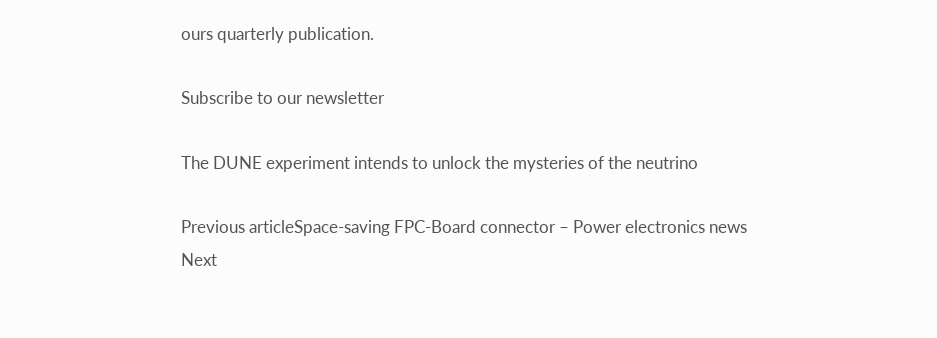ours quarterly publication.

Subscribe to our newsletter

The DUNE experiment intends to unlock the mysteries of the neutrino

Previous articleSpace-saving FPC-Board connector – Power electronics news
Next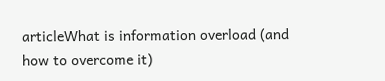articleWhat is information overload (and how to overcome it)